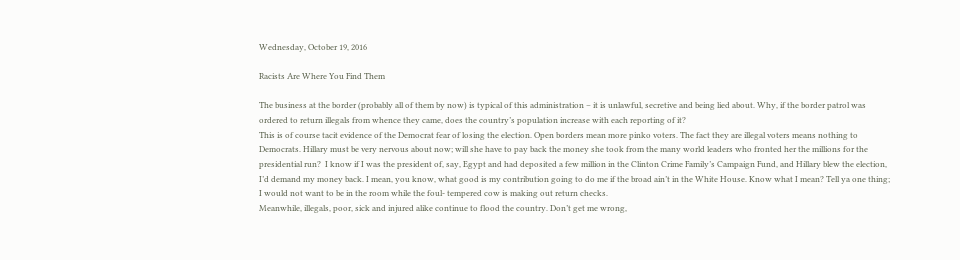Wednesday, October 19, 2016

Racists Are Where You Find Them

The business at the border (probably all of them by now) is typical of this administration – it is unlawful, secretive and being lied about. Why, if the border patrol was ordered to return illegals from whence they came, does the country’s population increase with each reporting of it?
This is of course tacit evidence of the Democrat fear of losing the election. Open borders mean more pinko voters. The fact they are illegal voters means nothing to Democrats. Hillary must be very nervous about now; will she have to pay back the money she took from the many world leaders who fronted her the millions for the presidential run?  I know if I was the president of, say, Egypt and had deposited a few million in the Clinton Crime Family’s Campaign Fund, and Hillary blew the election, I’d demand my money back. I mean, you know, what good is my contribution going to do me if the broad ain’t in the White House. Know what I mean? Tell ya one thing; I would not want to be in the room while the foul- tempered cow is making out return checks.
Meanwhile, illegals, poor, sick and injured alike continue to flood the country. Don’t get me wrong,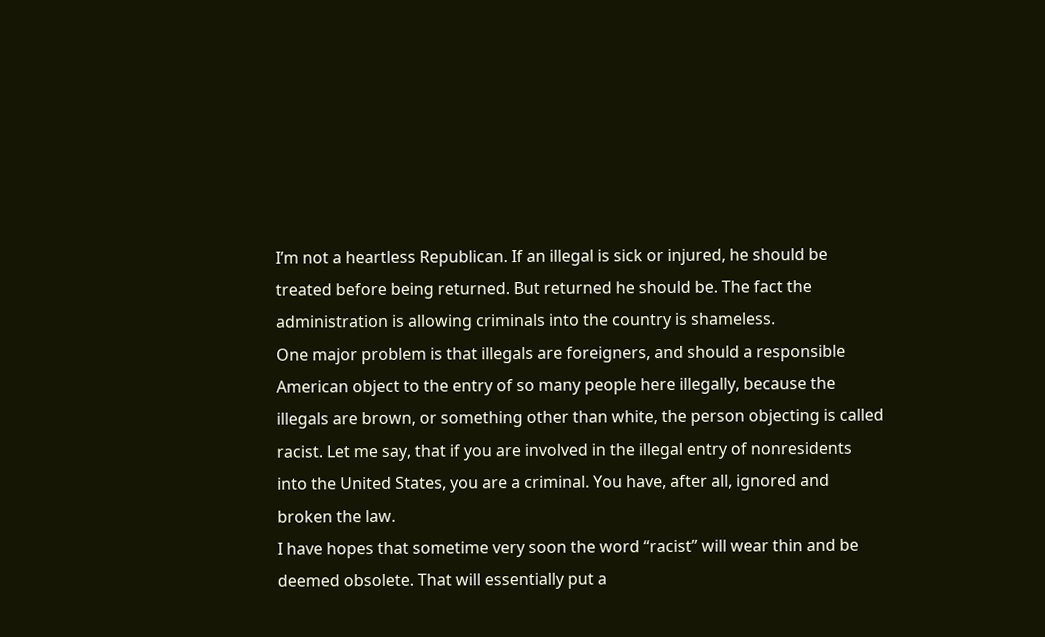I’m not a heartless Republican. If an illegal is sick or injured, he should be treated before being returned. But returned he should be. The fact the administration is allowing criminals into the country is shameless.
One major problem is that illegals are foreigners, and should a responsible American object to the entry of so many people here illegally, because the illegals are brown, or something other than white, the person objecting is called racist. Let me say, that if you are involved in the illegal entry of nonresidents into the United States, you are a criminal. You have, after all, ignored and broken the law.
I have hopes that sometime very soon the word “racist” will wear thin and be deemed obsolete. That will essentially put a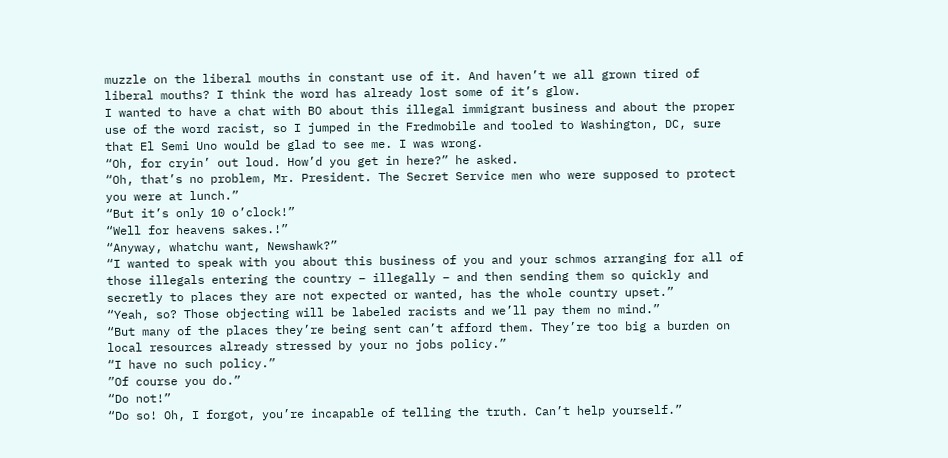muzzle on the liberal mouths in constant use of it. And haven’t we all grown tired of liberal mouths? I think the word has already lost some of it’s glow.
I wanted to have a chat with BO about this illegal immigrant business and about the proper use of the word racist, so I jumped in the Fredmobile and tooled to Washington, DC, sure that El Semi Uno would be glad to see me. I was wrong.
“Oh, for cryin’ out loud. How’d you get in here?” he asked.
“Oh, that’s no problem, Mr. President. The Secret Service men who were supposed to protect you were at lunch.”
“But it’s only 10 o’clock!”
“Well for heavens sakes.!”
“Anyway, whatchu want, Newshawk?”
“I wanted to speak with you about this business of you and your schmos arranging for all of those illegals entering the country – illegally – and then sending them so quickly and secretly to places they are not expected or wanted, has the whole country upset.”
“Yeah, so? Those objecting will be labeled racists and we’ll pay them no mind.”
“But many of the places they’re being sent can’t afford them. They’re too big a burden on local resources already stressed by your no jobs policy.”
“I have no such policy.”
”Of course you do.”
“Do not!”
“Do so! Oh, I forgot, you’re incapable of telling the truth. Can’t help yourself.”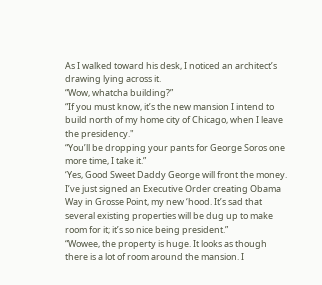As I walked toward his desk, I noticed an architect’s drawing lying across it.
“Wow, whatcha building?”
“If you must know, it’s the new mansion I intend to build north of my home city of Chicago, when I leave the presidency."
“You’ll be dropping your pants for George Soros one more time, I take it.”
‘Yes, Good Sweet Daddy George will front the money. I’ve just signed an Executive Order creating Obama Way in Grosse Point, my new ‘hood. It’s sad that several existing properties will be dug up to make room for it; it’s so nice being president.”
“Wowee, the property is huge. It looks as though there is a lot of room around the mansion. I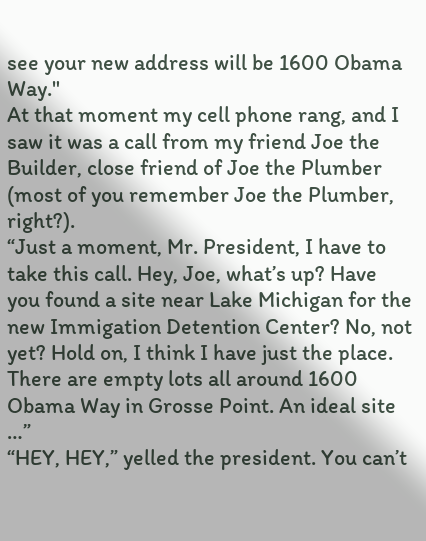see your new address will be 1600 Obama Way."
At that moment my cell phone rang, and I saw it was a call from my friend Joe the Builder, close friend of Joe the Plumber (most of you remember Joe the Plumber, right?).
“Just a moment, Mr. President, I have to take this call. Hey, Joe, what’s up? Have you found a site near Lake Michigan for the new Immigation Detention Center? No, not yet? Hold on, I think I have just the place. There are empty lots all around 1600 Obama Way in Grosse Point. An ideal site …”
“HEY, HEY,” yelled the president. You can’t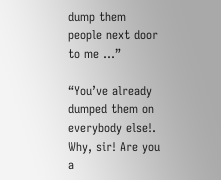dump them people next door to me …”

“You’ve already dumped them on everybody else!. Why, sir! Are you a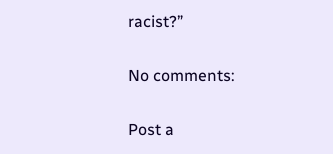racist?”

No comments:

Post a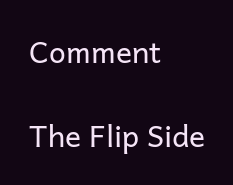Comment

The Flip Side